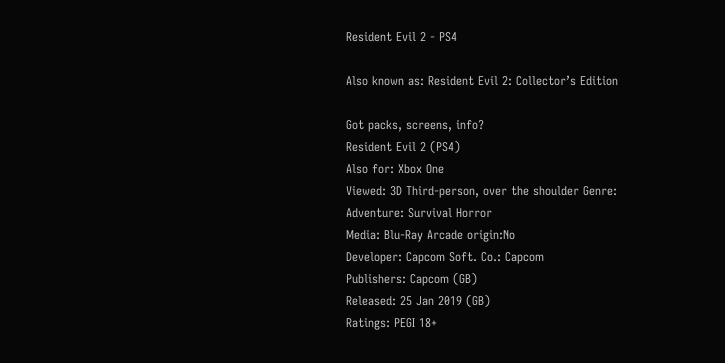Resident Evil 2 - PS4

Also known as: Resident Evil 2: Collector’s Edition

Got packs, screens, info?
Resident Evil 2 (PS4)
Also for: Xbox One
Viewed: 3D Third-person, over the shoulder Genre:
Adventure: Survival Horror
Media: Blu-Ray Arcade origin:No
Developer: Capcom Soft. Co.: Capcom
Publishers: Capcom (GB)
Released: 25 Jan 2019 (GB)
Ratings: PEGI 18+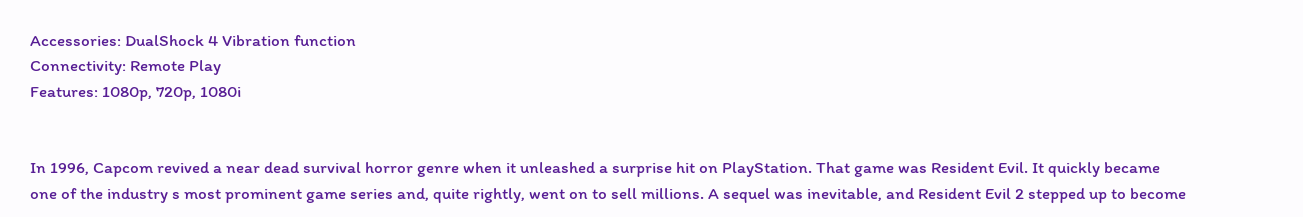Accessories: DualShock 4 Vibration function
Connectivity: Remote Play
Features: 1080p, 720p, 1080i


In 1996, Capcom revived a near dead survival horror genre when it unleashed a surprise hit on PlayStation. That game was Resident Evil. It quickly became one of the industry s most prominent game series and, quite rightly, went on to sell millions. A sequel was inevitable, and Resident Evil 2 stepped up to become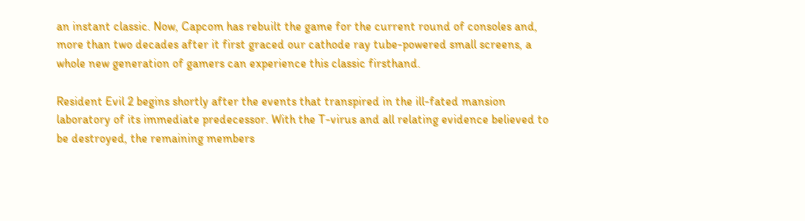an instant classic. Now, Capcom has rebuilt the game for the current round of consoles and, more than two decades after it first graced our cathode ray tube-powered small screens, a whole new generation of gamers can experience this classic firsthand.

Resident Evil 2 begins shortly after the events that transpired in the ill-fated mansion laboratory of its immediate predecessor. With the T-virus and all relating evidence believed to be destroyed, the remaining members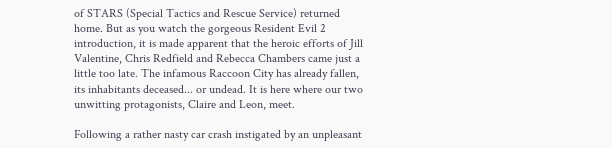of STARS (Special Tactics and Rescue Service) returned home. But as you watch the gorgeous Resident Evil 2 introduction, it is made apparent that the heroic efforts of Jill Valentine, Chris Redfield and Rebecca Chambers came just a little too late. The infamous Raccoon City has already fallen, its inhabitants deceased... or undead. It is here where our two unwitting protagonists, Claire and Leon, meet.

Following a rather nasty car crash instigated by an unpleasant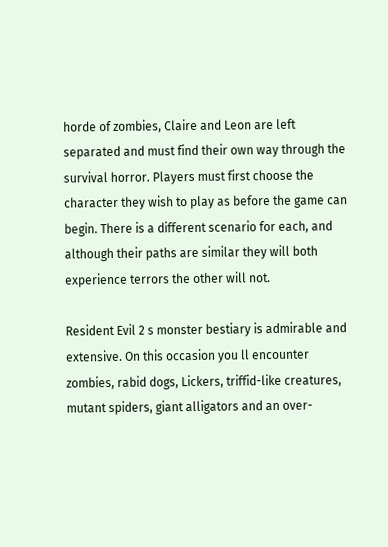horde of zombies, Claire and Leon are left separated and must find their own way through the survival horror. Players must first choose the character they wish to play as before the game can begin. There is a different scenario for each, and although their paths are similar they will both experience terrors the other will not.

Resident Evil 2 s monster bestiary is admirable and extensive. On this occasion you ll encounter zombies, rabid dogs, Lickers, triffid-like creatures, mutant spiders, giant alligators and an over-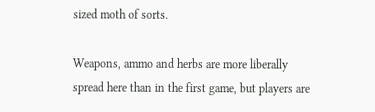sized moth of sorts.

Weapons, ammo and herbs are more liberally spread here than in the first game, but players are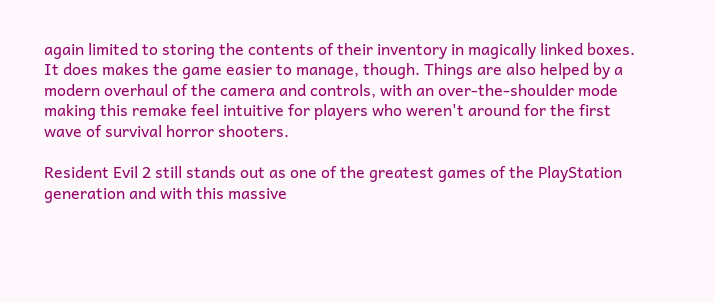again limited to storing the contents of their inventory in magically linked boxes. It does makes the game easier to manage, though. Things are also helped by a modern overhaul of the camera and controls, with an over-the-shoulder mode making this remake feel intuitive for players who weren't around for the first wave of survival horror shooters.

Resident Evil 2 still stands out as one of the greatest games of the PlayStation generation and with this massive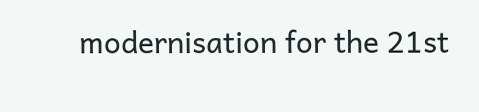modernisation for the 21st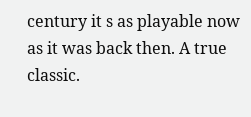century it s as playable now as it was back then. A true classic.